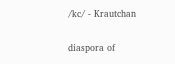/kc/ - Krautchan

diaspora of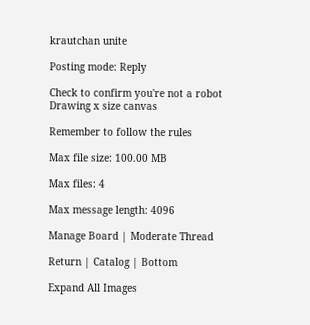krautchan unite

Posting mode: Reply

Check to confirm you're not a robot
Drawing x size canvas

Remember to follow the rules

Max file size: 100.00 MB

Max files: 4

Max message length: 4096

Manage Board | Moderate Thread

Return | Catalog | Bottom

Expand All Images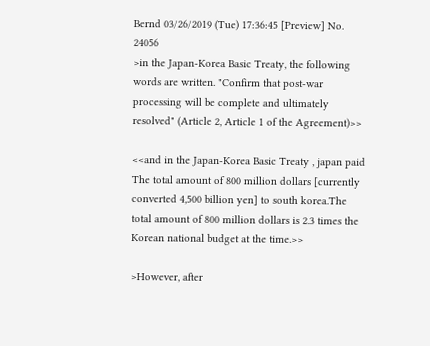Bernd 03/26/2019 (Tue) 17:36:45 [Preview] No. 24056
>in the Japan-Korea Basic Treaty, the following words are written. "Confirm that post-war processing will be complete and ultimately resolved" (Article 2, Article 1 of the Agreement)>>

<<and in the Japan-Korea Basic Treaty , japan paid The total amount of 800 million dollars [currently converted 4,500 billion yen] to south korea.The total amount of 800 million dollars is 2.3 times the Korean national budget at the time.>>

>However, after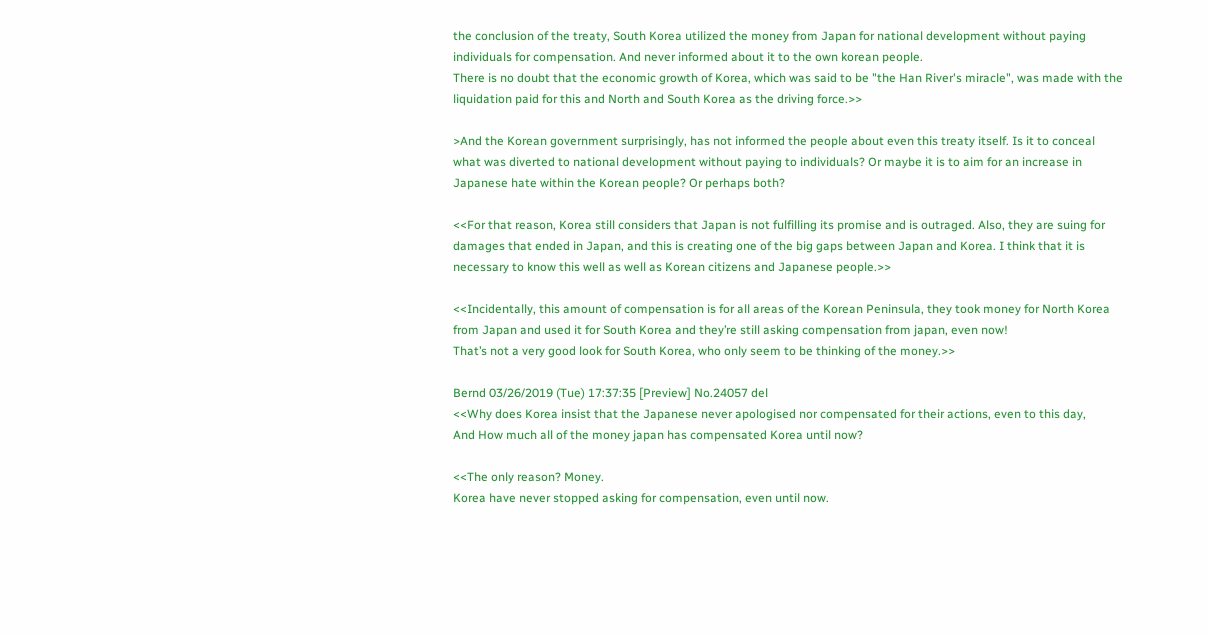the conclusion of the treaty, South Korea utilized the money from Japan for national development without paying individuals for compensation. And never informed about it to the own korean people.
There is no doubt that the economic growth of Korea, which was said to be "the Han River's miracle", was made with the liquidation paid for this and North and South Korea as the driving force.>>

>And the Korean government surprisingly, has not informed the people about even this treaty itself. Is it to conceal what was diverted to national development without paying to individuals? Or maybe it is to aim for an increase in Japanese hate within the Korean people? Or perhaps both?

<<For that reason, Korea still considers that Japan is not fulfilling its promise and is outraged. Also, they are suing for damages that ended in Japan, and this is creating one of the big gaps between Japan and Korea. I think that it is necessary to know this well as well as Korean citizens and Japanese people.>>

<<Incidentally, this amount of compensation is for all areas of the Korean Peninsula, they took money for North Korea from Japan and used it for South Korea and they’re still asking compensation from japan, even now!
That’s not a very good look for South Korea, who only seem to be thinking of the money.>>

Bernd 03/26/2019 (Tue) 17:37:35 [Preview] No.24057 del
<<Why does Korea insist that the Japanese never apologised nor compensated for their actions, even to this day,
And How much all of the money japan has compensated Korea until now?

<<The only reason? Money.
Korea have never stopped asking for compensation, even until now.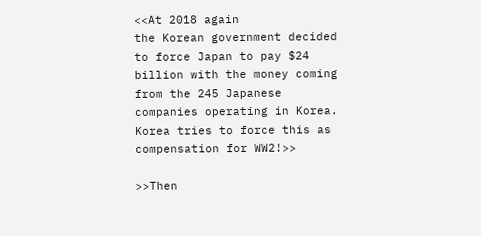<<At 2018 again
the Korean government decided to force Japan to pay $24 billion with the money coming from the 245 Japanese companies operating in Korea. Korea tries to force this as compensation for WW2!>>

>>Then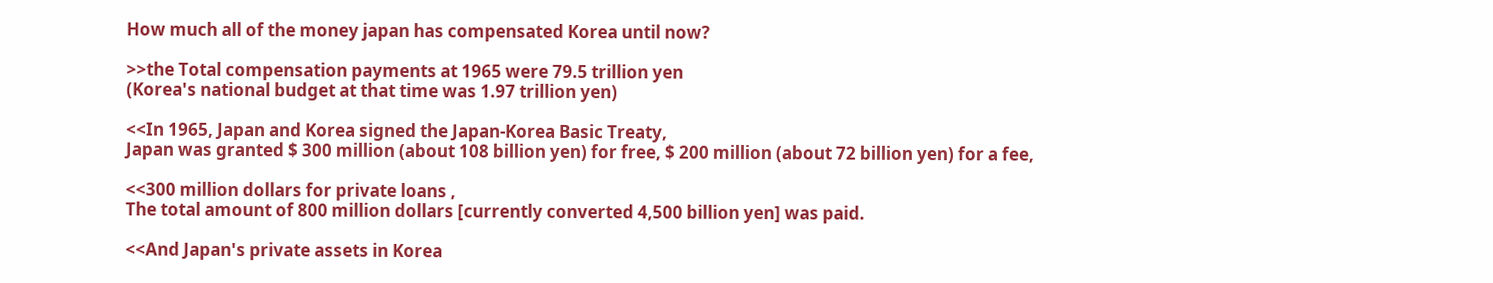How much all of the money japan has compensated Korea until now?

>>the Total compensation payments at 1965 were 79.5 trillion yen
(Korea's national budget at that time was 1.97 trillion yen)

<<In 1965, Japan and Korea signed the Japan-Korea Basic Treaty,
Japan was granted $ 300 million (about 108 billion yen) for free, $ 200 million (about 72 billion yen) for a fee,

<<300 million dollars for private loans ,
The total amount of 800 million dollars [currently converted 4,500 billion yen] was paid.

<<And Japan's private assets in Korea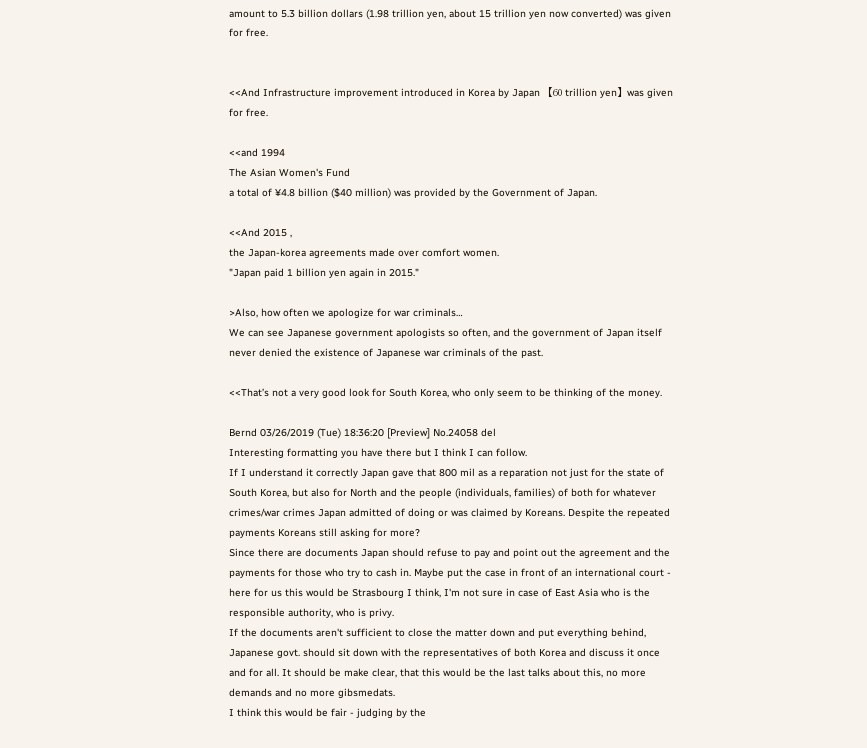amount to 5.3 billion dollars (1.98 trillion yen, about 15 trillion yen now converted) was given for free.


<<And Infrastructure improvement introduced in Korea by Japan 【60 trillion yen】was given for free.

<<and 1994
The Asian Women's Fund
a total of ¥4.8 billion ($40 million) was provided by the Government of Japan.

<<And 2015 ,
the Japan-korea agreements made over comfort women.
"Japan paid 1 billion yen again in 2015."

>Also, how often we apologize for war criminals…
We can see Japanese government apologists so often, and the government of Japan itself never denied the existence of Japanese war criminals of the past.

<<That’s not a very good look for South Korea, who only seem to be thinking of the money.

Bernd 03/26/2019 (Tue) 18:36:20 [Preview] No.24058 del
Interesting formatting you have there but I think I can follow.
If I understand it correctly Japan gave that 800 mil as a reparation not just for the state of South Korea, but also for North and the people (individuals, families) of both for whatever crimes/war crimes Japan admitted of doing or was claimed by Koreans. Despite the repeated payments Koreans still asking for more?
Since there are documents Japan should refuse to pay and point out the agreement and the payments for those who try to cash in. Maybe put the case in front of an international court - here for us this would be Strasbourg I think, I'm not sure in case of East Asia who is the responsible authority, who is privy.
If the documents aren't sufficient to close the matter down and put everything behind, Japanese govt. should sit down with the representatives of both Korea and discuss it once and for all. It should be make clear, that this would be the last talks about this, no more demands and no more gibsmedats.
I think this would be fair - judging by the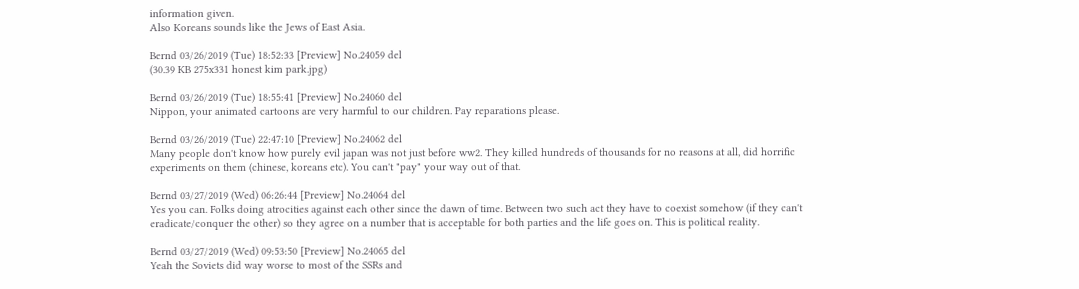information given.
Also Koreans sounds like the Jews of East Asia.

Bernd 03/26/2019 (Tue) 18:52:33 [Preview] No.24059 del
(30.39 KB 275x331 honest kim park.jpg)

Bernd 03/26/2019 (Tue) 18:55:41 [Preview] No.24060 del
Nippon, your animated cartoons are very harmful to our children. Pay reparations please.

Bernd 03/26/2019 (Tue) 22:47:10 [Preview] No.24062 del
Many people don't know how purely evil japan was not just before ww2. They killed hundreds of thousands for no reasons at all, did horrific experiments on them (chinese, koreans etc). You can't "pay" your way out of that.

Bernd 03/27/2019 (Wed) 06:26:44 [Preview] No.24064 del
Yes you can. Folks doing atrocities against each other since the dawn of time. Between two such act they have to coexist somehow (if they can't eradicate/conquer the other) so they agree on a number that is acceptable for both parties and the life goes on. This is political reality.

Bernd 03/27/2019 (Wed) 09:53:50 [Preview] No.24065 del
Yeah the Soviets did way worse to most of the SSRs and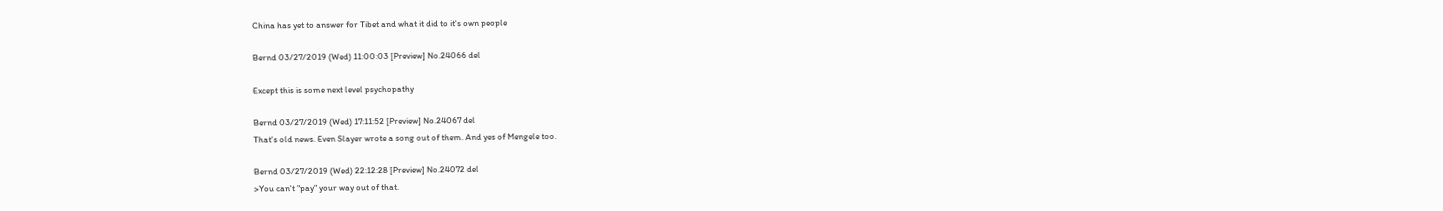China has yet to answer for Tibet and what it did to it's own people

Bernd 03/27/2019 (Wed) 11:00:03 [Preview] No.24066 del

Except this is some next level psychopathy

Bernd 03/27/2019 (Wed) 17:11:52 [Preview] No.24067 del
That's old news. Even Slayer wrote a song out of them. And yes of Mengele too.

Bernd 03/27/2019 (Wed) 22:12:28 [Preview] No.24072 del
>You can't "pay" your way out of that.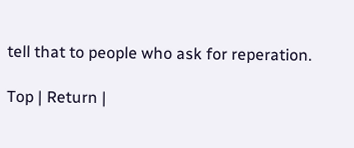tell that to people who ask for reperation.

Top | Return |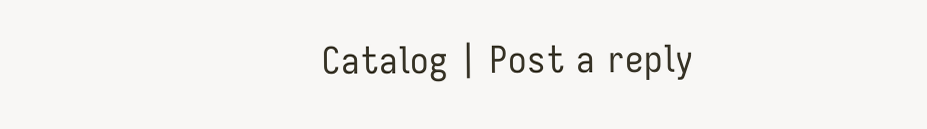Catalog | Post a reply